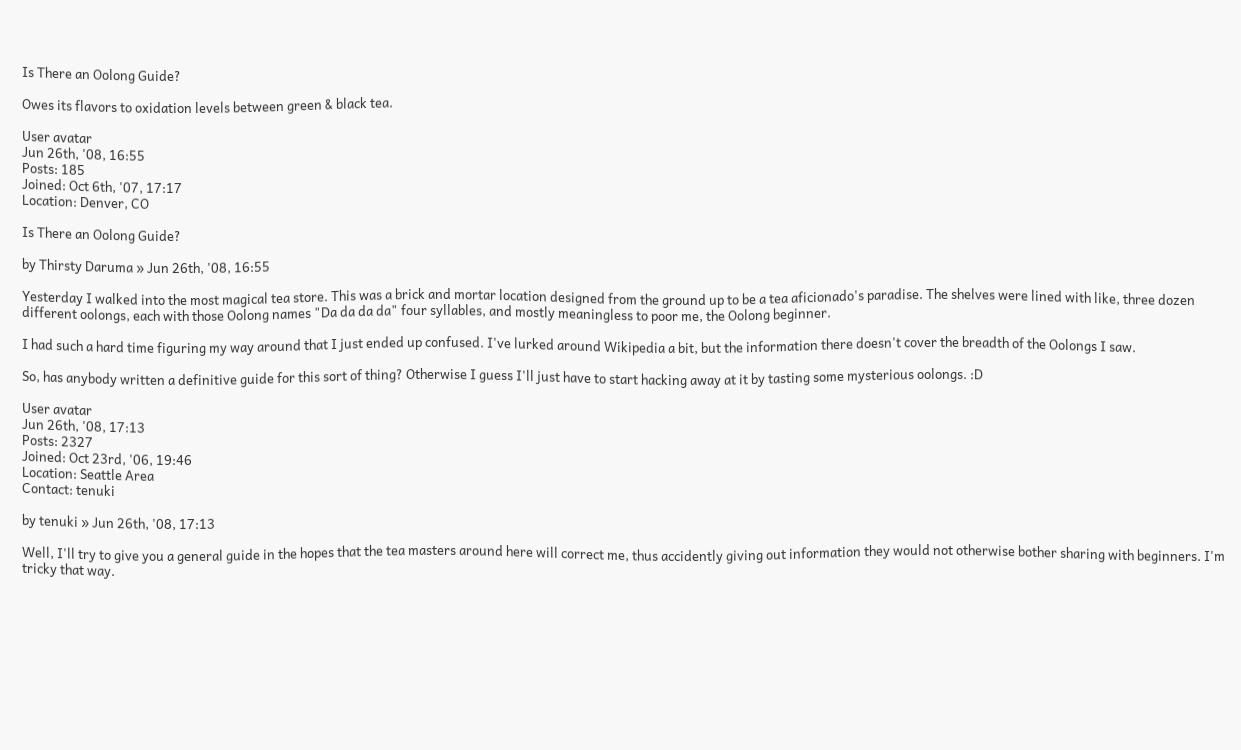Is There an Oolong Guide?

Owes its flavors to oxidation levels between green & black tea.

User avatar
Jun 26th, '08, 16:55
Posts: 185
Joined: Oct 6th, '07, 17:17
Location: Denver, CO

Is There an Oolong Guide?

by Thirsty Daruma » Jun 26th, '08, 16:55

Yesterday I walked into the most magical tea store. This was a brick and mortar location designed from the ground up to be a tea aficionado's paradise. The shelves were lined with like, three dozen different oolongs, each with those Oolong names "Da da da da" four syllables, and mostly meaningless to poor me, the Oolong beginner.

I had such a hard time figuring my way around that I just ended up confused. I've lurked around Wikipedia a bit, but the information there doesn't cover the breadth of the Oolongs I saw.

So, has anybody written a definitive guide for this sort of thing? Otherwise I guess I'll just have to start hacking away at it by tasting some mysterious oolongs. :D

User avatar
Jun 26th, '08, 17:13
Posts: 2327
Joined: Oct 23rd, '06, 19:46
Location: Seattle Area
Contact: tenuki

by tenuki » Jun 26th, '08, 17:13

Well, I'll try to give you a general guide in the hopes that the tea masters around here will correct me, thus accidently giving out information they would not otherwise bother sharing with beginners. I'm tricky that way.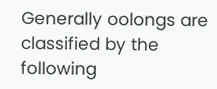Generally oolongs are classified by the following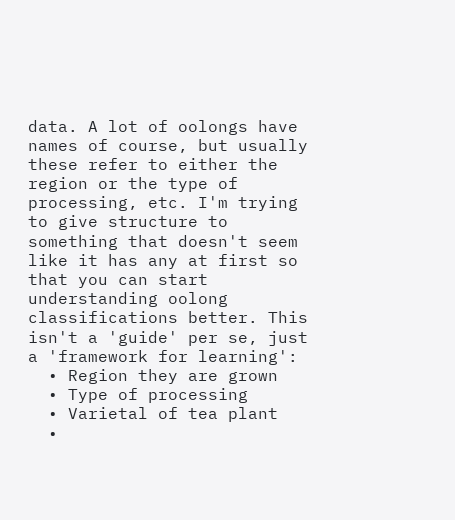data. A lot of oolongs have names of course, but usually these refer to either the region or the type of processing, etc. I'm trying to give structure to something that doesn't seem like it has any at first so that you can start understanding oolong classifications better. This isn't a 'guide' per se, just a 'framework for learning':
  • Region they are grown
  • Type of processing
  • Varietal of tea plant
  •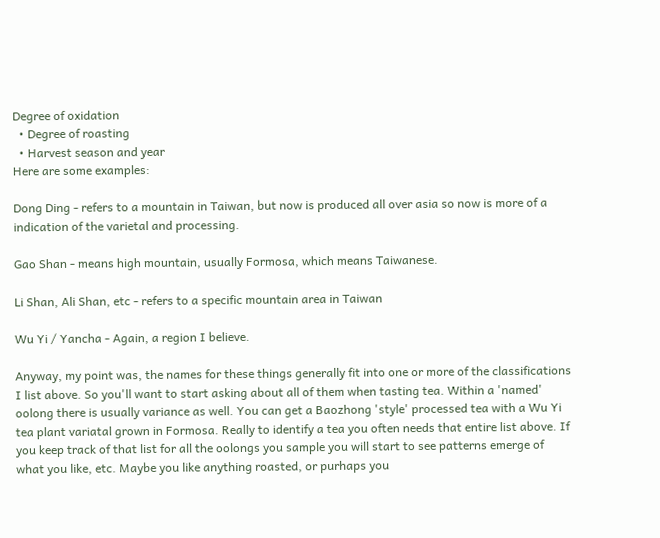Degree of oxidation
  • Degree of roasting
  • Harvest season and year
Here are some examples:

Dong Ding - refers to a mountain in Taiwan, but now is produced all over asia so now is more of a indication of the varietal and processing.

Gao Shan - means high mountain, usually Formosa, which means Taiwanese.

Li Shan, Ali Shan, etc - refers to a specific mountain area in Taiwan

Wu Yi / Yancha - Again, a region I believe.

Anyway, my point was, the names for these things generally fit into one or more of the classifications I list above. So you'll want to start asking about all of them when tasting tea. Within a 'named' oolong there is usually variance as well. You can get a Baozhong 'style' processed tea with a Wu Yi tea plant variatal grown in Formosa. Really to identify a tea you often needs that entire list above. If you keep track of that list for all the oolongs you sample you will start to see patterns emerge of what you like, etc. Maybe you like anything roasted, or purhaps you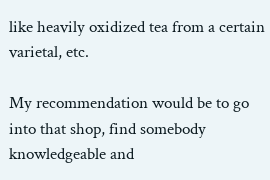like heavily oxidized tea from a certain varietal, etc.

My recommendation would be to go into that shop, find somebody knowledgeable and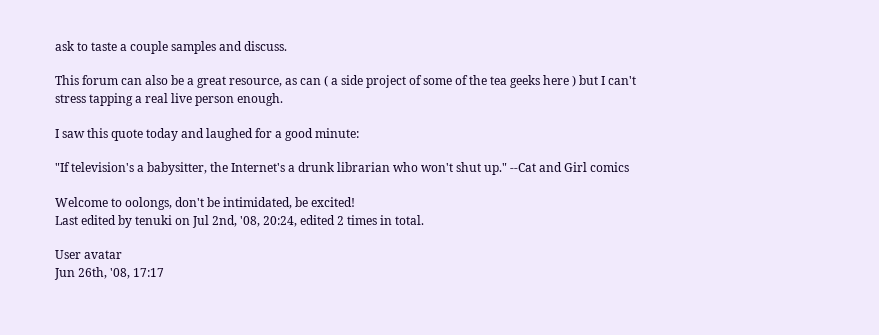ask to taste a couple samples and discuss.

This forum can also be a great resource, as can ( a side project of some of the tea geeks here ) but I can't stress tapping a real live person enough.

I saw this quote today and laughed for a good minute:

"If television's a babysitter, the Internet's a drunk librarian who won't shut up." --Cat and Girl comics

Welcome to oolongs, don't be intimidated, be excited!
Last edited by tenuki on Jul 2nd, '08, 20:24, edited 2 times in total.

User avatar
Jun 26th, '08, 17:17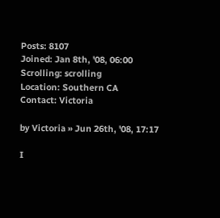Posts: 8107
Joined: Jan 8th, '08, 06:00
Scrolling: scrolling
Location: Southern CA
Contact: Victoria

by Victoria » Jun 26th, '08, 17:17

I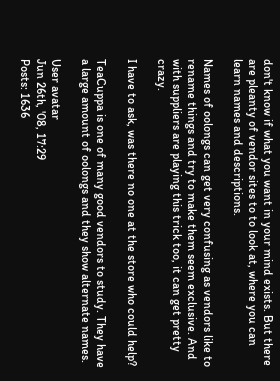don't know if what you want in your mind exists. But there are pleanty of vendor sites to to look at, where you can learn names and descriptions.

Names of oolongs can get very confusing as vendors like to rename things and try to make them seem exclusive. And with suppliers are playing this trick too, it can get pretty crazy.

I have to ask, was there no one at the store who could help?

TeaCuppa is one of many good vendors to study. They have a large amount of oolongs and they show alternate names.

User avatar
Jun 26th, '08, 17:29
Posts: 1636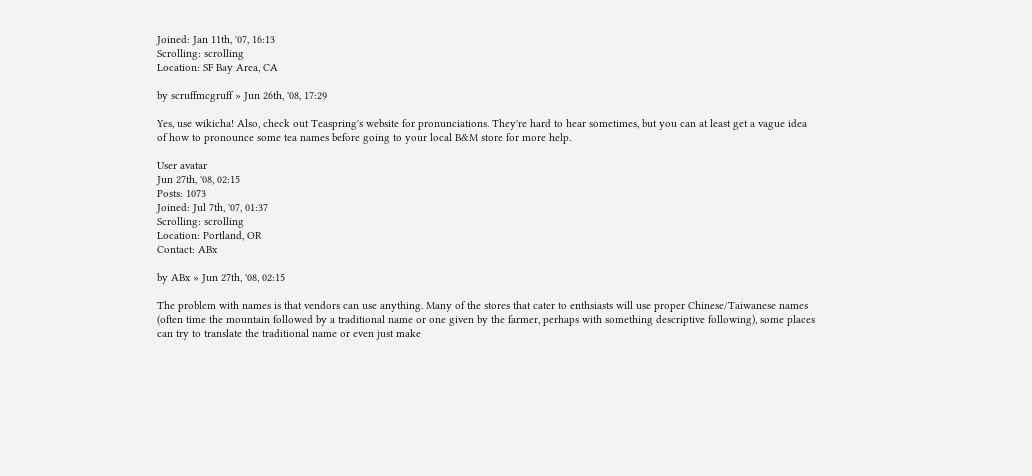Joined: Jan 11th, '07, 16:13
Scrolling: scrolling
Location: SF Bay Area, CA

by scruffmcgruff » Jun 26th, '08, 17:29

Yes, use wikicha! Also, check out Teaspring's website for pronunciations. They're hard to hear sometimes, but you can at least get a vague idea of how to pronounce some tea names before going to your local B&M store for more help.

User avatar
Jun 27th, '08, 02:15
Posts: 1073
Joined: Jul 7th, '07, 01:37
Scrolling: scrolling
Location: Portland, OR
Contact: ABx

by ABx » Jun 27th, '08, 02:15

The problem with names is that vendors can use anything. Many of the stores that cater to enthsiasts will use proper Chinese/Taiwanese names (often time the mountain followed by a traditional name or one given by the farmer, perhaps with something descriptive following), some places can try to translate the traditional name or even just make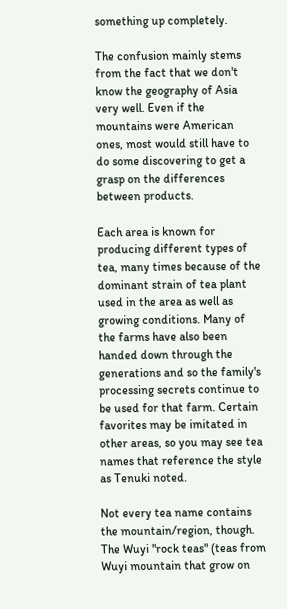something up completely.

The confusion mainly stems from the fact that we don't know the geography of Asia very well. Even if the mountains were American ones, most would still have to do some discovering to get a grasp on the differences between products.

Each area is known for producing different types of tea, many times because of the dominant strain of tea plant used in the area as well as growing conditions. Many of the farms have also been handed down through the generations and so the family's processing secrets continue to be used for that farm. Certain favorites may be imitated in other areas, so you may see tea names that reference the style as Tenuki noted.

Not every tea name contains the mountain/region, though. The Wuyi "rock teas" (teas from Wuyi mountain that grow on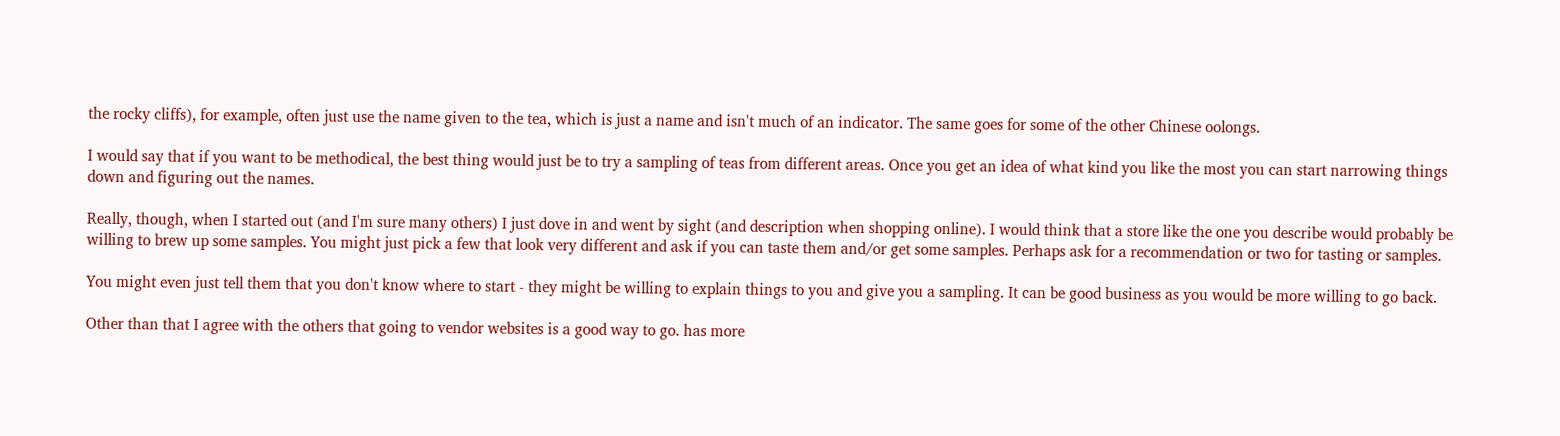the rocky cliffs), for example, often just use the name given to the tea, which is just a name and isn't much of an indicator. The same goes for some of the other Chinese oolongs.

I would say that if you want to be methodical, the best thing would just be to try a sampling of teas from different areas. Once you get an idea of what kind you like the most you can start narrowing things down and figuring out the names.

Really, though, when I started out (and I'm sure many others) I just dove in and went by sight (and description when shopping online). I would think that a store like the one you describe would probably be willing to brew up some samples. You might just pick a few that look very different and ask if you can taste them and/or get some samples. Perhaps ask for a recommendation or two for tasting or samples.

You might even just tell them that you don't know where to start - they might be willing to explain things to you and give you a sampling. It can be good business as you would be more willing to go back.

Other than that I agree with the others that going to vendor websites is a good way to go. has more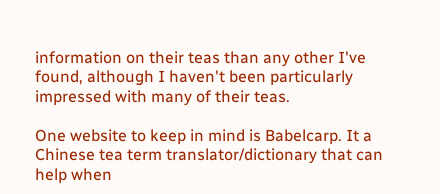information on their teas than any other I've found, although I haven't been particularly impressed with many of their teas.

One website to keep in mind is Babelcarp. It a Chinese tea term translator/dictionary that can help when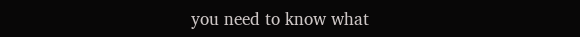you need to know what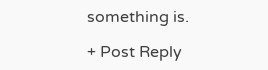something is.

+ Post Reply